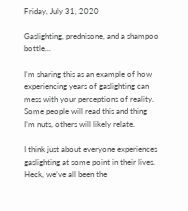Friday, July 31, 2020

Gaslighting, prednisone, and a shampoo bottle...

I’m sharing this as an example of how experiencing years of gaslighting can mess with your perceptions of reality.  Some people will read this and thing I’m nuts, others will likely relate.

I think just about everyone experiences gaslighting at some point in their lives.  Heck, we’ve all been the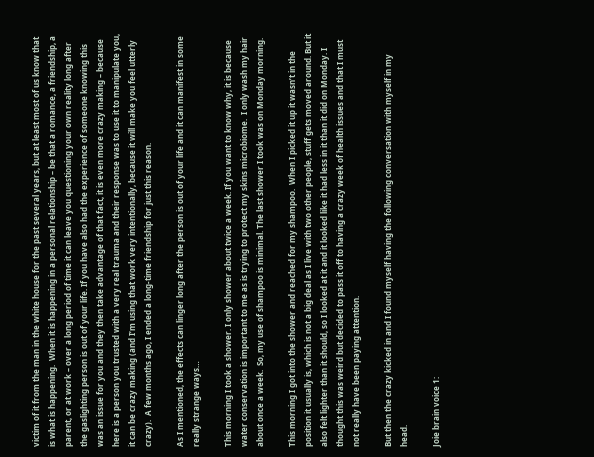victim of it from the man in the white house for the past several years, but at least most of us know that is what is happening.  When it is happening in a personal relationship – be that a romance, a friendship, a parent, or at work – over a long period of time it can leave you questioning your own reality long after the gaslighting person is out of your life. If you have also had the experience of someone knowing this was an issue for you and they then take advantage of that fact, it is even more crazy making – because here is a person you trusted with a very real trauma and their response was to use it to manipulate you, it can be crazy making (and I’m using that work very intentionally, because it will make you feel utterly crazy).  A few months ago, I ended a long-time friendship for just this reason.

As I mentioned, the effects can linger long after the person is out of your life and it can manifest in some really strange ways…

This morning I took a shower. I only shower about twice a week. If you want to know why, it is because water conservation is important to me as is trying to protect my skins microbiome.  I only wash my hair about once a week.  So, my use of shampoo is minimal. The last shower I took was on Monday morning.

This morning I got into the shower and reached for my shampoo.  When I picked it up it wasn’t in the position it usually is, which is not a big deal as I live with two other people, stuff gets moved around. But it also felt lighter than it should, so I looked at it and it looked like it had less in it than it did on Monday. I thought this was weird but decided to pass it off to having a crazy week of health issues and that I must not really have been paying attention.

But then the crazy kicked in and I found myself having the following conversation with myself in my head.

Joie brain voice 1: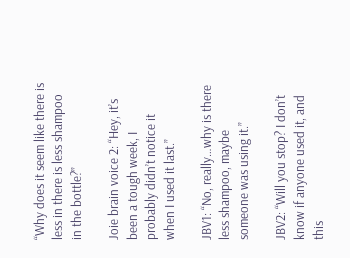“Why does it seem like there is less in there is less shampoo in the bottle?”

Joie brain voice 2: “Hey, it’s been a tough week, I probably didn’t notice it when I used it last.”

JBV1: “No, really…why is there less shampoo, maybe someone was using it.”

JBV2: “Will you stop? I don’t know if anyone used it, and this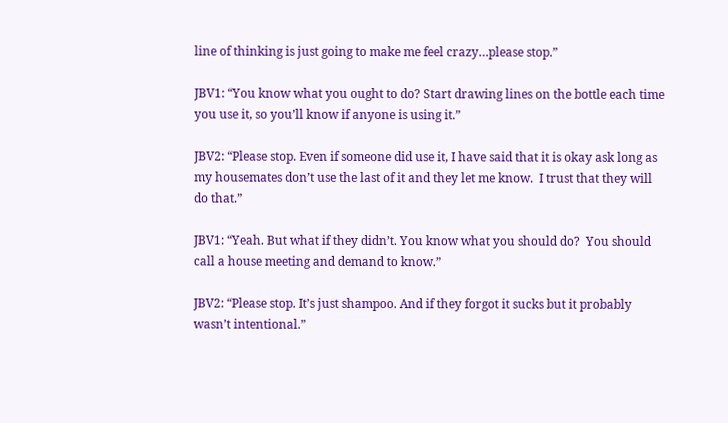line of thinking is just going to make me feel crazy…please stop.”

JBV1: “You know what you ought to do? Start drawing lines on the bottle each time you use it, so you’ll know if anyone is using it.”

JBV2: “Please stop. Even if someone did use it, I have said that it is okay ask long as my housemates don’t use the last of it and they let me know.  I trust that they will do that.”

JBV1: “Yeah. But what if they didn’t. You know what you should do?  You should call a house meeting and demand to know.”

JBV2: “Please stop. It’s just shampoo. And if they forgot it sucks but it probably wasn’t intentional.”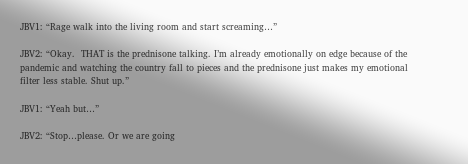JBV1: “Rage walk into the living room and start screaming…”

JBV2: “Okay.  THAT is the prednisone talking. I’m already emotionally on edge because of the pandemic and watching the country fall to pieces and the prednisone just makes my emotional filter less stable. Shut up.”

JBV1: “Yeah but…”

JBV2: “Stop…please. Or we are going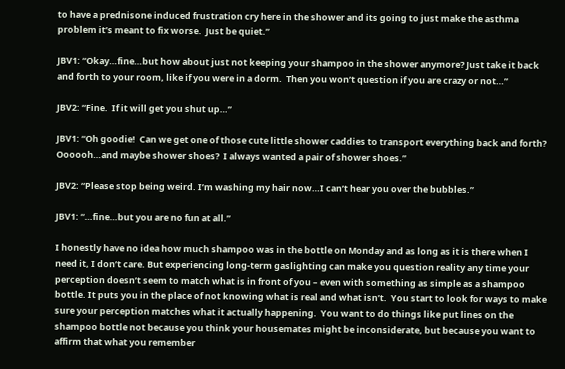to have a prednisone induced frustration cry here in the shower and its going to just make the asthma problem it’s meant to fix worse.  Just be quiet.”

JBV1: “Okay…fine…but how about just not keeping your shampoo in the shower anymore? Just take it back and forth to your room, like if you were in a dorm.  Then you won’t question if you are crazy or not…”

JBV2: “Fine.  If it will get you shut up…”

JBV1: “Oh goodie!  Can we get one of those cute little shower caddies to transport everything back and forth? Oooooh…and maybe shower shoes?  I always wanted a pair of shower shoes.”

JBV2: “Please stop being weird. I’m washing my hair now…I can’t hear you over the bubbles.”

JBV1: “…fine…but you are no fun at all.”

I honestly have no idea how much shampoo was in the bottle on Monday and as long as it is there when I need it, I don’t care. But experiencing long-term gaslighting can make you question reality any time your perception doesn’t seem to match what is in front of you – even with something as simple as a shampoo bottle. It puts you in the place of not knowing what is real and what isn’t.  You start to look for ways to make sure your perception matches what it actually happening.  You want to do things like put lines on the shampoo bottle not because you think your housemates might be inconsiderate, but because you want to affirm that what you remember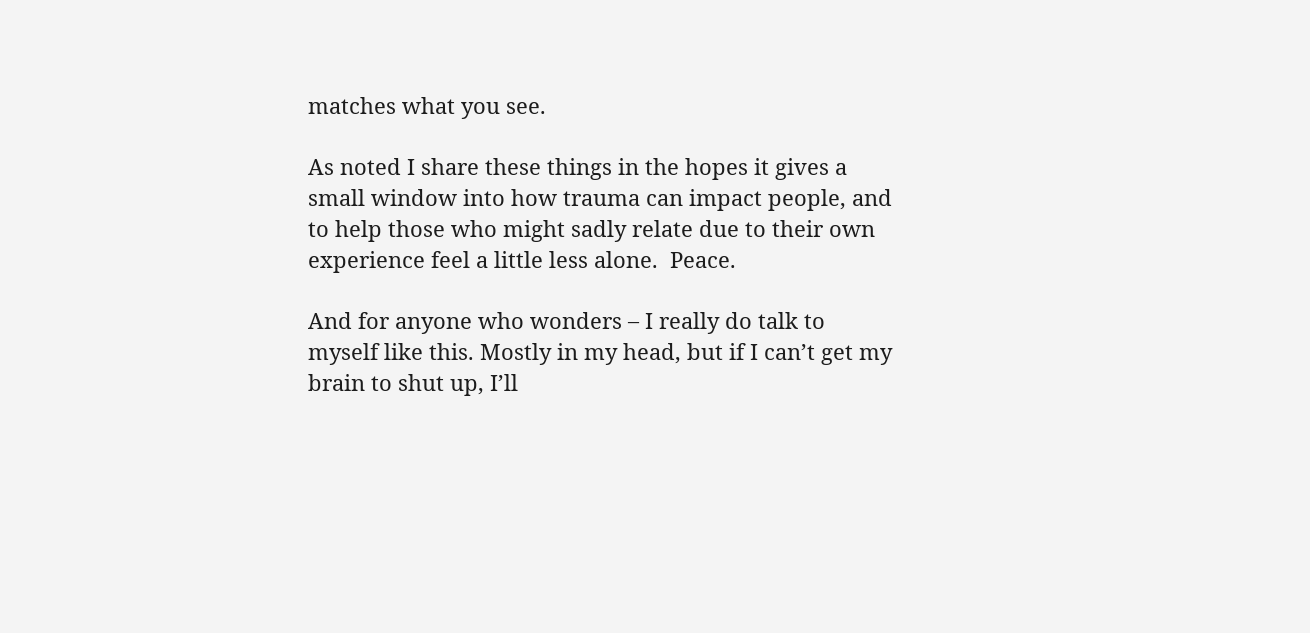matches what you see.

As noted I share these things in the hopes it gives a small window into how trauma can impact people, and to help those who might sadly relate due to their own experience feel a little less alone.  Peace.

And for anyone who wonders – I really do talk to myself like this. Mostly in my head, but if I can’t get my brain to shut up, I’ll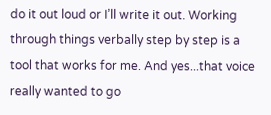do it out loud or I’ll write it out. Working through things verbally step by step is a tool that works for me. And yes...that voice really wanted to go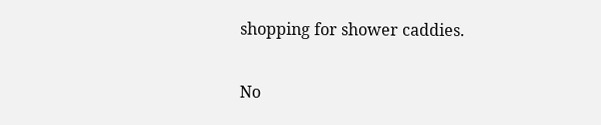shopping for shower caddies.

No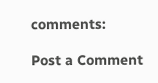comments:

Post a Comment